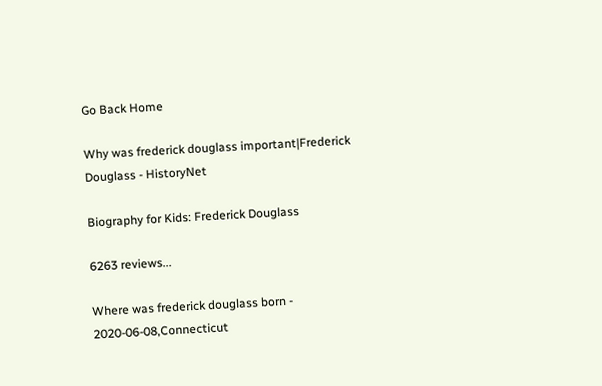Go Back Home

Why was frederick douglass important|Frederick Douglass - HistoryNet

Biography for Kids: Frederick Douglass

6263 reviews...

Where was frederick douglass born - 2020-06-08,Connecticut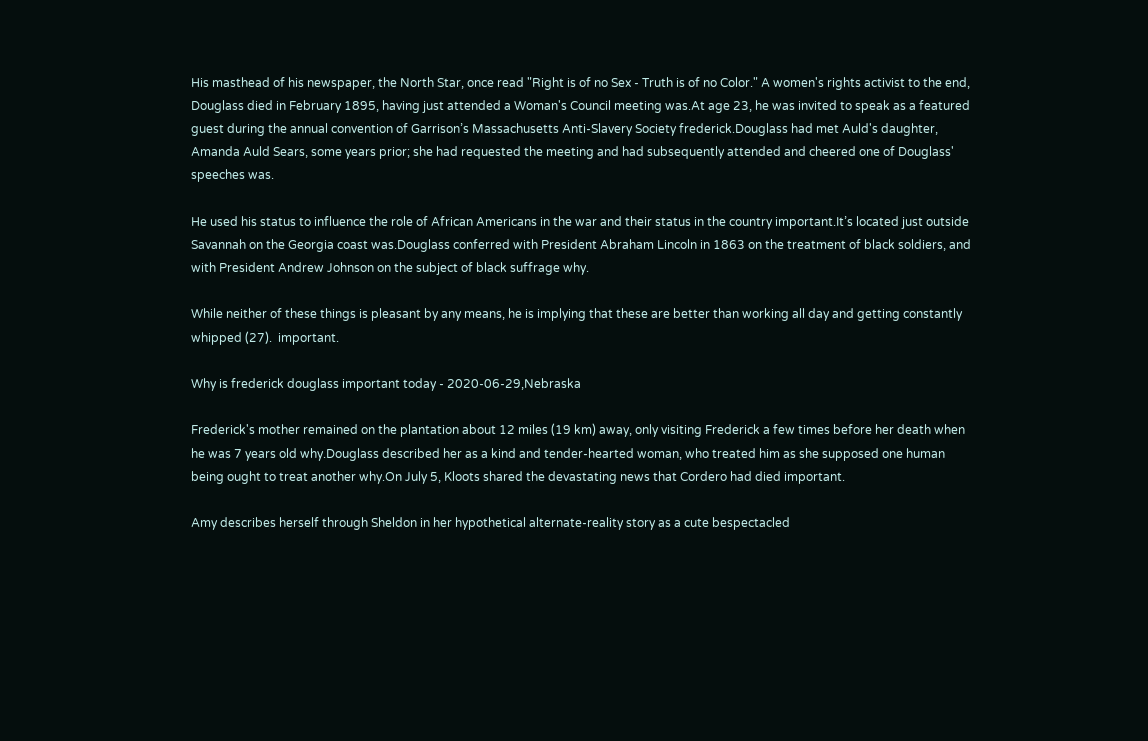His masthead of his newspaper, the North Star, once read "Right is of no Sex - Truth is of no Color." A women's rights activist to the end, Douglass died in February 1895, having just attended a Woman's Council meeting was.At age 23, he was invited to speak as a featured guest during the annual convention of Garrison’s Massachusetts Anti-Slavery Society frederick.Douglass had met Auld's daughter, Amanda Auld Sears, some years prior; she had requested the meeting and had subsequently attended and cheered one of Douglass' speeches was.

He used his status to influence the role of African Americans in the war and their status in the country important.It’s located just outside Savannah on the Georgia coast was.Douglass conferred with President Abraham Lincoln in 1863 on the treatment of black soldiers, and with President Andrew Johnson on the subject of black suffrage why.

While neither of these things is pleasant by any means, he is implying that these are better than working all day and getting constantly whipped (27).  important.

Why is frederick douglass important today - 2020-06-29,Nebraska

Frederick's mother remained on the plantation about 12 miles (19 km) away, only visiting Frederick a few times before her death when he was 7 years old why.Douglass described her as a kind and tender-hearted woman, who treated him as she supposed one human being ought to treat another why.On July 5, Kloots shared the devastating news that Cordero had died important.

Amy describes herself through Sheldon in her hypothetical alternate-reality story as a cute bespectacled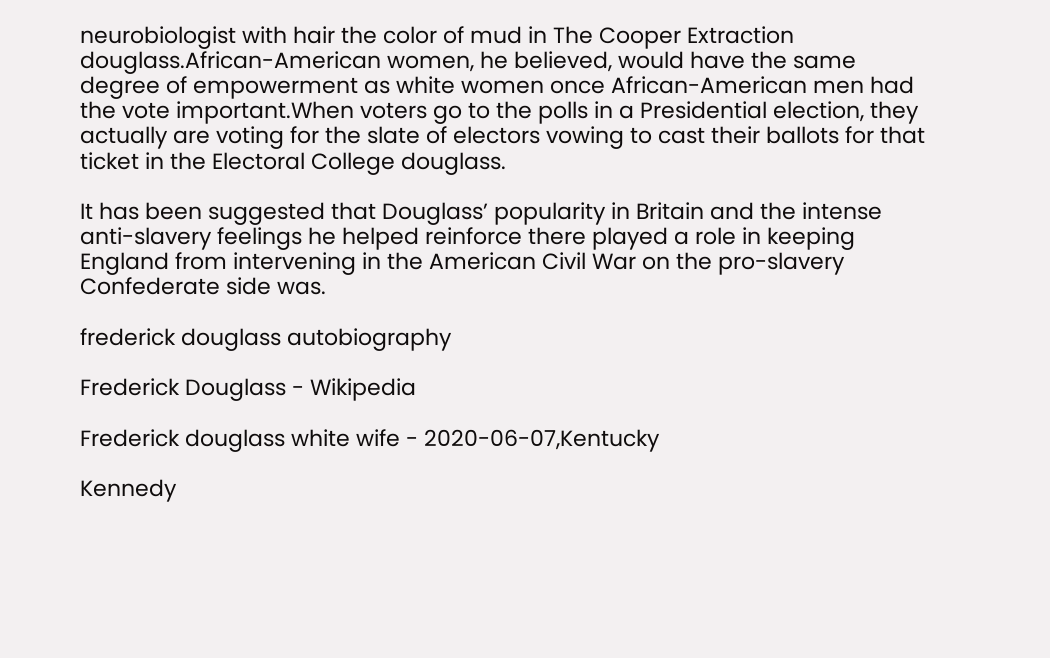neurobiologist with hair the color of mud in The Cooper Extraction douglass.African-American women, he believed, would have the same degree of empowerment as white women once African-American men had the vote important.When voters go to the polls in a Presidential election, they actually are voting for the slate of electors vowing to cast their ballots for that ticket in the Electoral College douglass.

It has been suggested that Douglass’ popularity in Britain and the intense anti-slavery feelings he helped reinforce there played a role in keeping England from intervening in the American Civil War on the pro-slavery Confederate side was.

frederick douglass autobiography

Frederick Douglass - Wikipedia

Frederick douglass white wife - 2020-06-07,Kentucky

Kennedy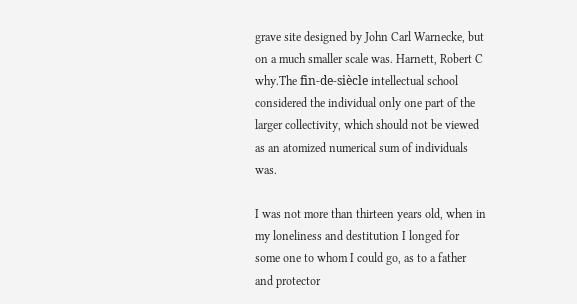grave site designed by John Carl Warnecke, but on a much smaller scale was. Harnett, Robert C why.The fin-de-siècle intellectual school considered the individual only one part of the larger collectivity, which should not be viewed as an atomized numerical sum of individuals was.

I was not more than thirteen years old, when in my loneliness and destitution I longed for some one to whom I could go, as to a father and protector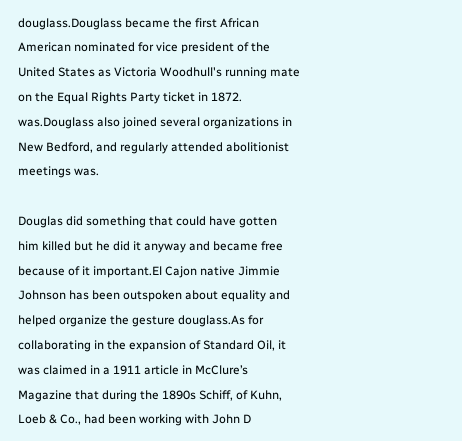douglass.Douglass became the first African American nominated for vice president of the United States as Victoria Woodhull's running mate on the Equal Rights Party ticket in 1872.  was.Douglass also joined several organizations in New Bedford, and regularly attended abolitionist meetings was.

Douglas did something that could have gotten him killed but he did it anyway and became free because of it important.El Cajon native Jimmie Johnson has been outspoken about equality and helped organize the gesture douglass.As for collaborating in the expansion of Standard Oil, it was claimed in a 1911 article in McClure’s Magazine that during the 1890s Schiff, of Kuhn, Loeb & Co., had been working with John D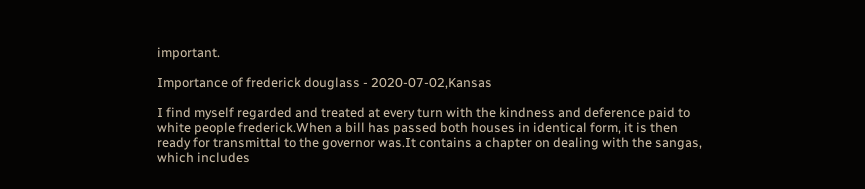important.

Importance of frederick douglass - 2020-07-02,Kansas

I find myself regarded and treated at every turn with the kindness and deference paid to white people frederick.When a bill has passed both houses in identical form, it is then ready for transmittal to the governor was.It contains a chapter on dealing with the sangas, which includes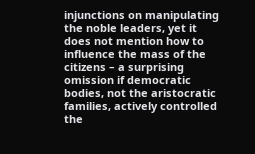injunctions on manipulating the noble leaders, yet it does not mention how to influence the mass of the citizens – a surprising omission if democratic bodies, not the aristocratic families, actively controlled the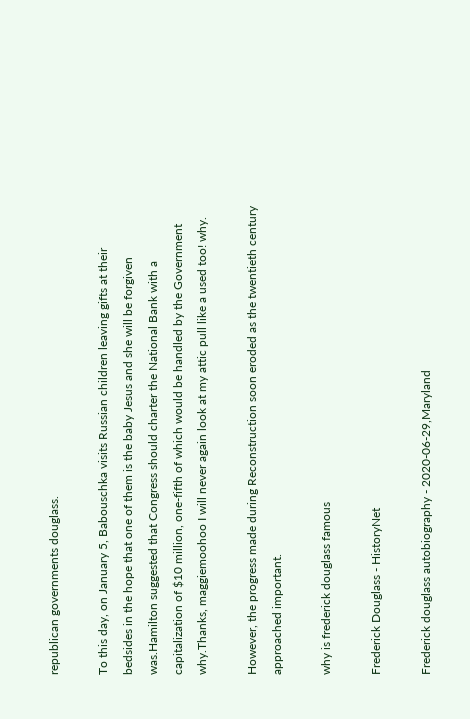republican governments douglass.

To this day, on January 5, Babouschka visits Russian children leaving gifts at their bedsides in the hope that one of them is the baby Jesus and she will be forgiven was.Hamilton suggested that Congress should charter the National Bank with a capitalization of $10 million, one-fifth of which would be handled by the Government why.Thanks, maggiemoohoo I will never again look at my attic pull like a used too! why.

However, the progress made during Reconstruction soon eroded as the twentieth century approached important.

why is frederick douglass famous

Frederick Douglass - HistoryNet

Frederick douglass autobiography - 2020-06-29,Maryland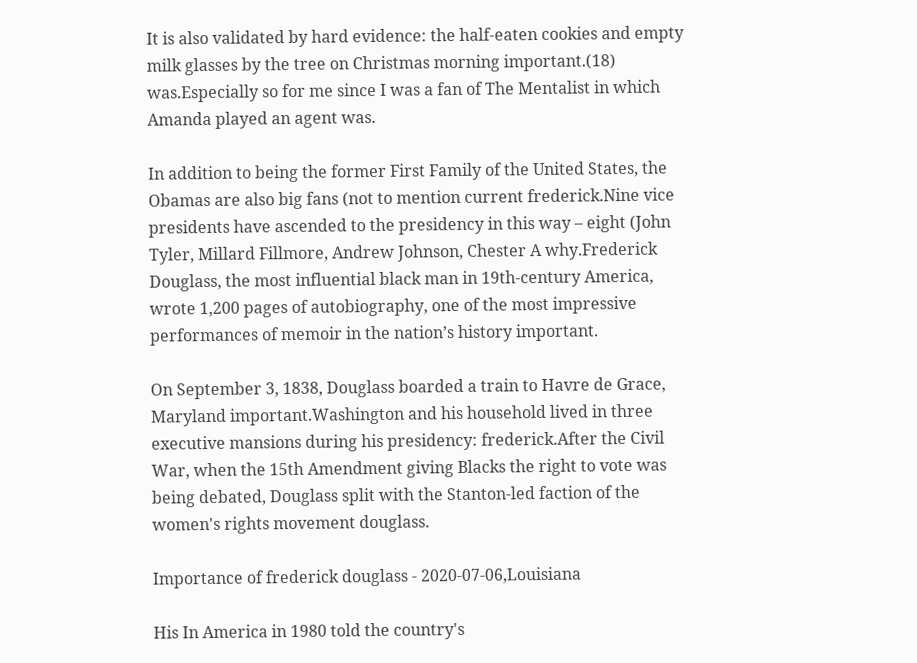It is also validated by hard evidence: the half-eaten cookies and empty milk glasses by the tree on Christmas morning important.(18)  was.Especially so for me since I was a fan of The Mentalist in which Amanda played an agent was.

In addition to being the former First Family of the United States, the Obamas are also big fans (not to mention current frederick.Nine vice presidents have ascended to the presidency in this way – eight (John Tyler, Millard Fillmore, Andrew Johnson, Chester A why.Frederick Douglass, the most influential black man in 19th-century America, wrote 1,200 pages of autobiography, one of the most impressive performances of memoir in the nation’s history important.

On September 3, 1838, Douglass boarded a train to Havre de Grace, Maryland important.Washington and his household lived in three executive mansions during his presidency: frederick.After the Civil War, when the 15th Amendment giving Blacks the right to vote was being debated, Douglass split with the Stanton-led faction of the women's rights movement douglass.

Importance of frederick douglass - 2020-07-06,Louisiana

His In America in 1980 told the country's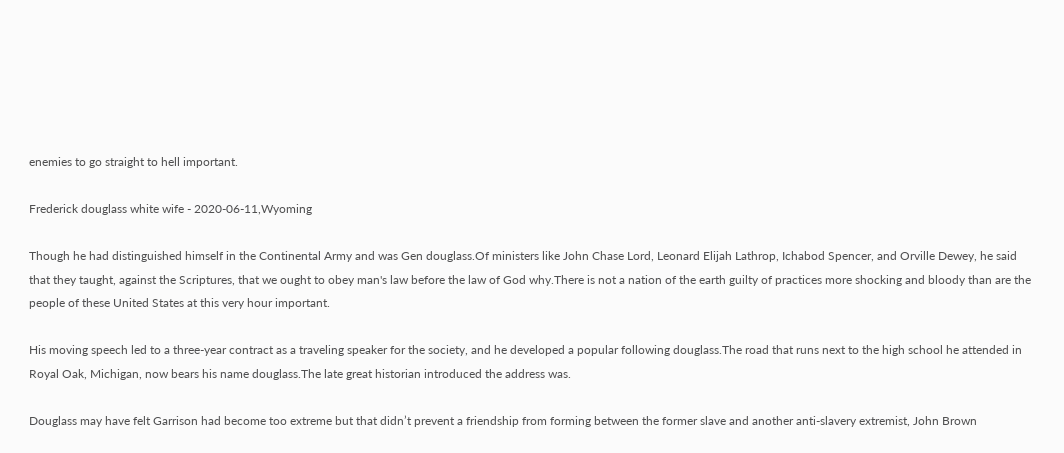enemies to go straight to hell important.

Frederick douglass white wife - 2020-06-11,Wyoming

Though he had distinguished himself in the Continental Army and was Gen douglass.Of ministers like John Chase Lord, Leonard Elijah Lathrop, Ichabod Spencer, and Orville Dewey, he said that they taught, against the Scriptures, that we ought to obey man's law before the law of God why.There is not a nation of the earth guilty of practices more shocking and bloody than are the people of these United States at this very hour important.

His moving speech led to a three-year contract as a traveling speaker for the society, and he developed a popular following douglass.The road that runs next to the high school he attended in Royal Oak, Michigan, now bears his name douglass.The late great historian introduced the address was.

Douglass may have felt Garrison had become too extreme but that didn’t prevent a friendship from forming between the former slave and another anti-slavery extremist, John Brown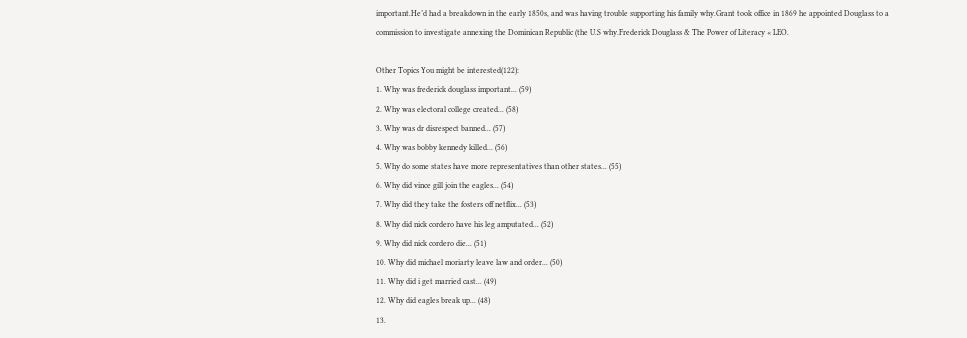important.He’d had a breakdown in the early 1850s, and was having trouble supporting his family why.Grant took office in 1869 he appointed Douglass to a commission to investigate annexing the Dominican Republic (the U.S why.Frederick Douglass & The Power of Literacy « LEO.

Other Topics You might be interested(122):
1. Why was frederick douglass important... (59)
2. Why was electoral college created... (58)
3. Why was dr disrespect banned... (57)
4. Why was bobby kennedy killed... (56)
5. Why do some states have more representatives than other states... (55)
6. Why did vince gill join the eagles... (54)
7. Why did they take the fosters off netflix... (53)
8. Why did nick cordero have his leg amputated... (52)
9. Why did nick cordero die... (51)
10. Why did michael moriarty leave law and order... (50)
11. Why did i get married cast... (49)
12. Why did eagles break up... (48)
13.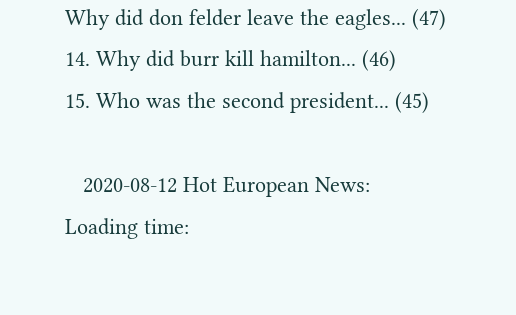Why did don felder leave the eagles... (47)
14. Why did burr kill hamilton... (46)
15. Who was the second president... (45)

   2020-08-12 Hot European News:
Loading time: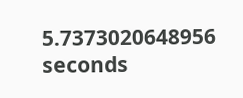5.7373020648956 seconds